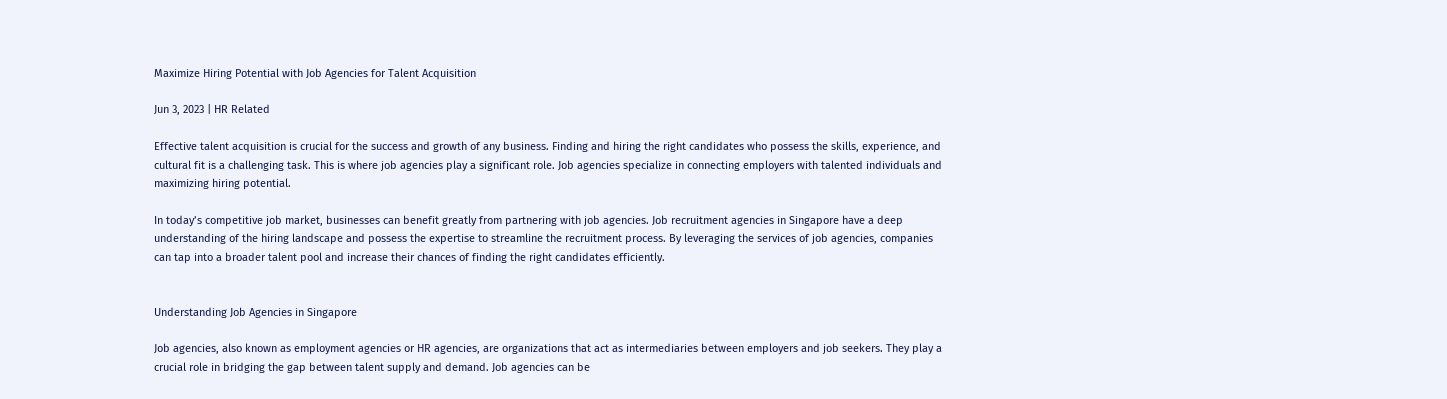Maximize Hiring Potential with Job Agencies for Talent Acquisition

Jun 3, 2023 | HR Related

Effective talent acquisition is crucial for the success and growth of any business. Finding and hiring the right candidates who possess the skills, experience, and cultural fit is a challenging task. This is where job agencies play a significant role. Job agencies specialize in connecting employers with talented individuals and maximizing hiring potential.

In today’s competitive job market, businesses can benefit greatly from partnering with job agencies. Job recruitment agencies in Singapore have a deep understanding of the hiring landscape and possess the expertise to streamline the recruitment process. By leveraging the services of job agencies, companies can tap into a broader talent pool and increase their chances of finding the right candidates efficiently.


Understanding Job Agencies in Singapore

Job agencies, also known as employment agencies or HR agencies, are organizations that act as intermediaries between employers and job seekers. They play a crucial role in bridging the gap between talent supply and demand. Job agencies can be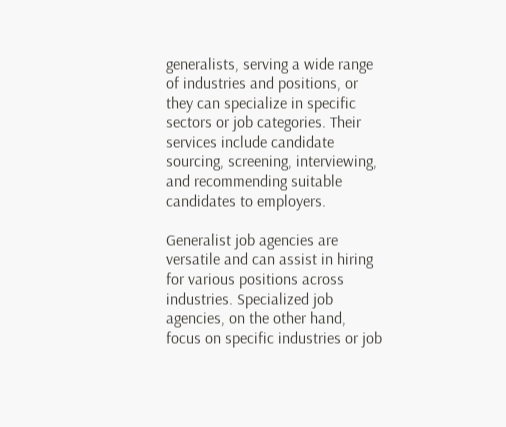generalists, serving a wide range of industries and positions, or they can specialize in specific sectors or job categories. Their services include candidate sourcing, screening, interviewing, and recommending suitable candidates to employers.

Generalist job agencies are versatile and can assist in hiring for various positions across industries. Specialized job agencies, on the other hand, focus on specific industries or job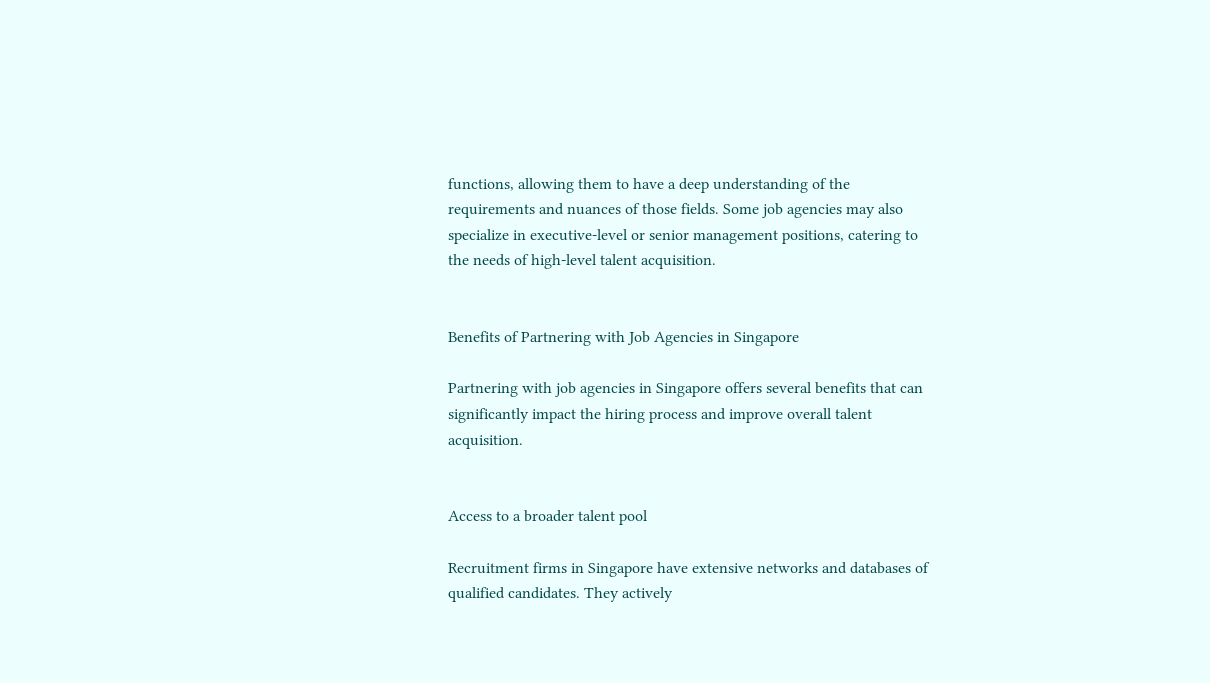functions, allowing them to have a deep understanding of the requirements and nuances of those fields. Some job agencies may also specialize in executive-level or senior management positions, catering to the needs of high-level talent acquisition.


Benefits of Partnering with Job Agencies in Singapore

Partnering with job agencies in Singapore offers several benefits that can significantly impact the hiring process and improve overall talent acquisition.


Access to a broader talent pool

Recruitment firms in Singapore have extensive networks and databases of qualified candidates. They actively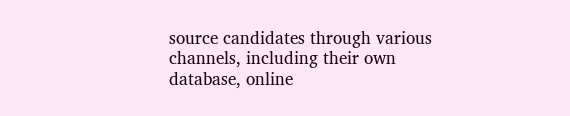source candidates through various channels, including their own database, online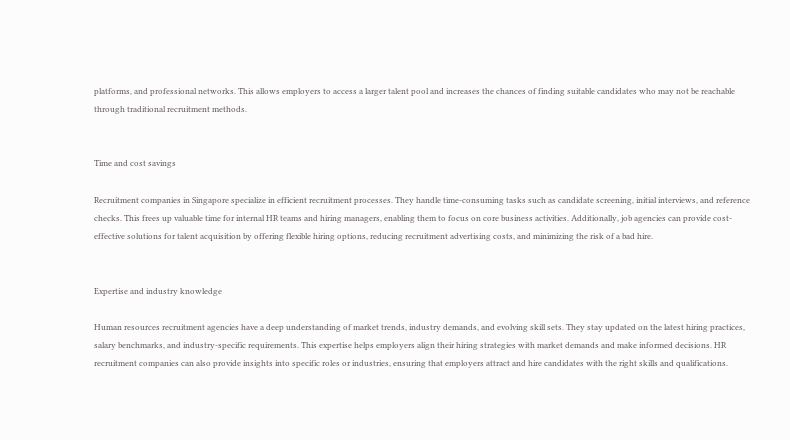platforms, and professional networks. This allows employers to access a larger talent pool and increases the chances of finding suitable candidates who may not be reachable through traditional recruitment methods.


Time and cost savings

Recruitment companies in Singapore specialize in efficient recruitment processes. They handle time-consuming tasks such as candidate screening, initial interviews, and reference checks. This frees up valuable time for internal HR teams and hiring managers, enabling them to focus on core business activities. Additionally, job agencies can provide cost-effective solutions for talent acquisition by offering flexible hiring options, reducing recruitment advertising costs, and minimizing the risk of a bad hire.


Expertise and industry knowledge

Human resources recruitment agencies have a deep understanding of market trends, industry demands, and evolving skill sets. They stay updated on the latest hiring practices, salary benchmarks, and industry-specific requirements. This expertise helps employers align their hiring strategies with market demands and make informed decisions. HR recruitment companies can also provide insights into specific roles or industries, ensuring that employers attract and hire candidates with the right skills and qualifications.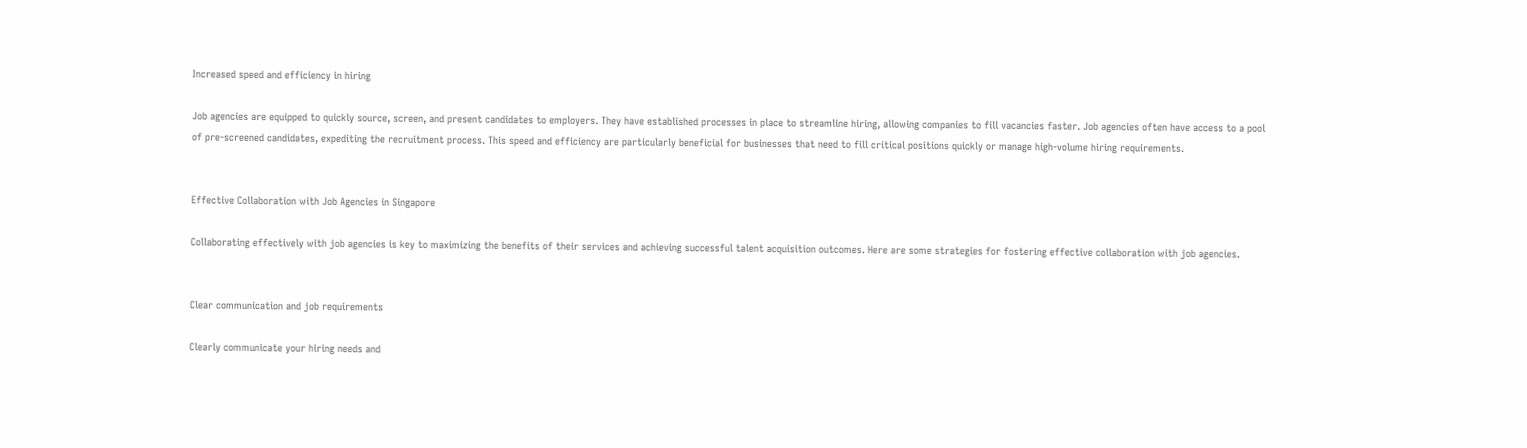Increased speed and efficiency in hiring

Job agencies are equipped to quickly source, screen, and present candidates to employers. They have established processes in place to streamline hiring, allowing companies to fill vacancies faster. Job agencies often have access to a pool of pre-screened candidates, expediting the recruitment process. This speed and efficiency are particularly beneficial for businesses that need to fill critical positions quickly or manage high-volume hiring requirements.


Effective Collaboration with Job Agencies in Singapore

Collaborating effectively with job agencies is key to maximizing the benefits of their services and achieving successful talent acquisition outcomes. Here are some strategies for fostering effective collaboration with job agencies.


Clear communication and job requirements

Clearly communicate your hiring needs and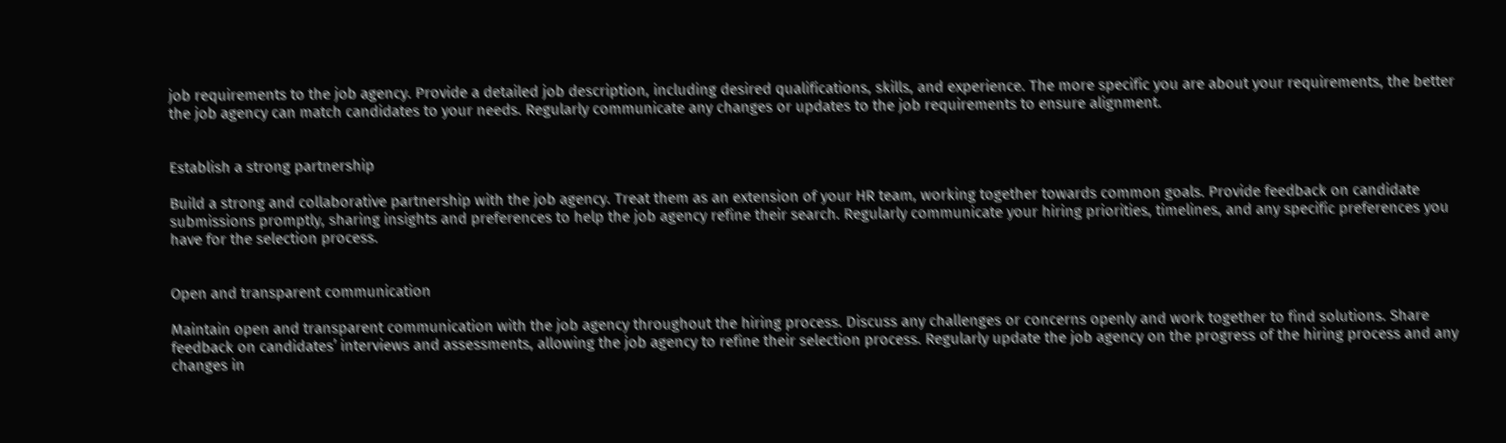job requirements to the job agency. Provide a detailed job description, including desired qualifications, skills, and experience. The more specific you are about your requirements, the better the job agency can match candidates to your needs. Regularly communicate any changes or updates to the job requirements to ensure alignment.


Establish a strong partnership

Build a strong and collaborative partnership with the job agency. Treat them as an extension of your HR team, working together towards common goals. Provide feedback on candidate submissions promptly, sharing insights and preferences to help the job agency refine their search. Regularly communicate your hiring priorities, timelines, and any specific preferences you have for the selection process.


Open and transparent communication

Maintain open and transparent communication with the job agency throughout the hiring process. Discuss any challenges or concerns openly and work together to find solutions. Share feedback on candidates’ interviews and assessments, allowing the job agency to refine their selection process. Regularly update the job agency on the progress of the hiring process and any changes in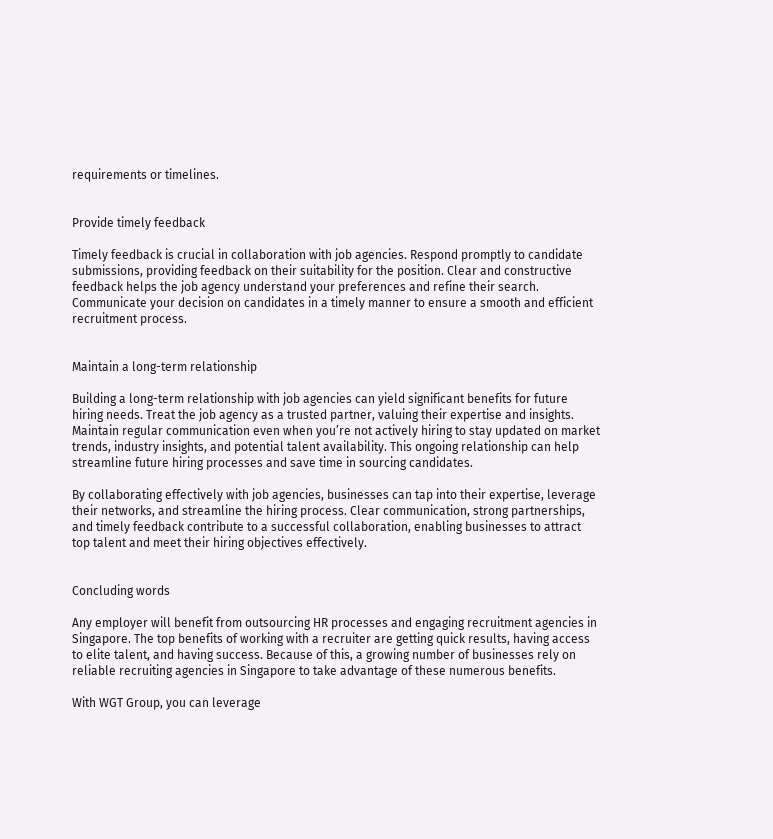requirements or timelines.


Provide timely feedback

Timely feedback is crucial in collaboration with job agencies. Respond promptly to candidate submissions, providing feedback on their suitability for the position. Clear and constructive feedback helps the job agency understand your preferences and refine their search. Communicate your decision on candidates in a timely manner to ensure a smooth and efficient recruitment process.


Maintain a long-term relationship

Building a long-term relationship with job agencies can yield significant benefits for future hiring needs. Treat the job agency as a trusted partner, valuing their expertise and insights. Maintain regular communication even when you’re not actively hiring to stay updated on market trends, industry insights, and potential talent availability. This ongoing relationship can help streamline future hiring processes and save time in sourcing candidates.

By collaborating effectively with job agencies, businesses can tap into their expertise, leverage their networks, and streamline the hiring process. Clear communication, strong partnerships, and timely feedback contribute to a successful collaboration, enabling businesses to attract top talent and meet their hiring objectives effectively.


Concluding words

Any employer will benefit from outsourcing HR processes and engaging recruitment agencies in Singapore. The top benefits of working with a recruiter are getting quick results, having access to elite talent, and having success. Because of this, a growing number of businesses rely on reliable recruiting agencies in Singapore to take advantage of these numerous benefits.

With WGT Group, you can leverage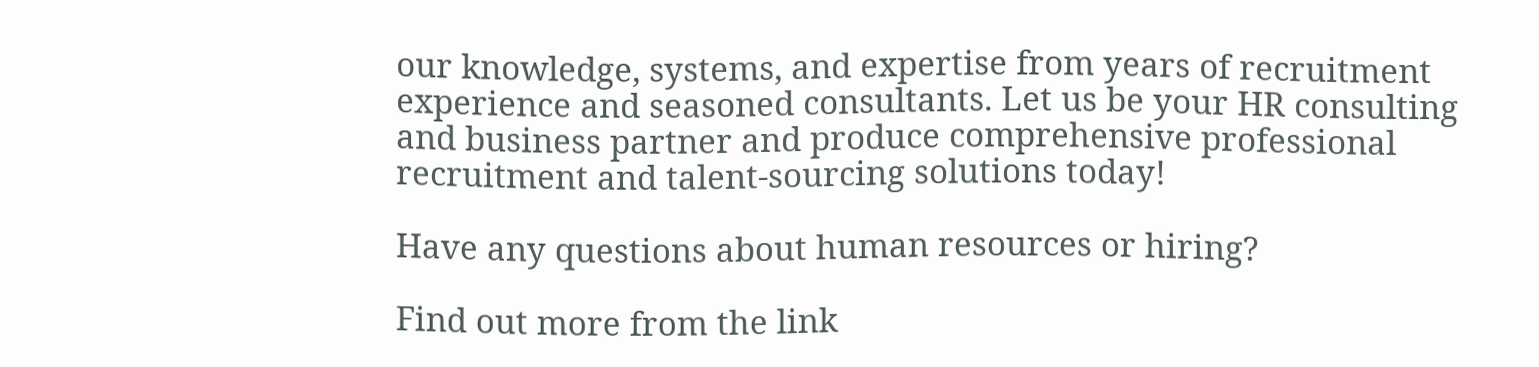our knowledge, systems, and expertise from years of recruitment experience and seasoned consultants. Let us be your HR consulting and business partner and produce comprehensive professional recruitment and talent-sourcing solutions today!

Have any questions about human resources or hiring?

Find out more from the link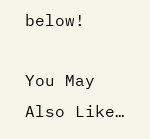below!

You May Also Like…